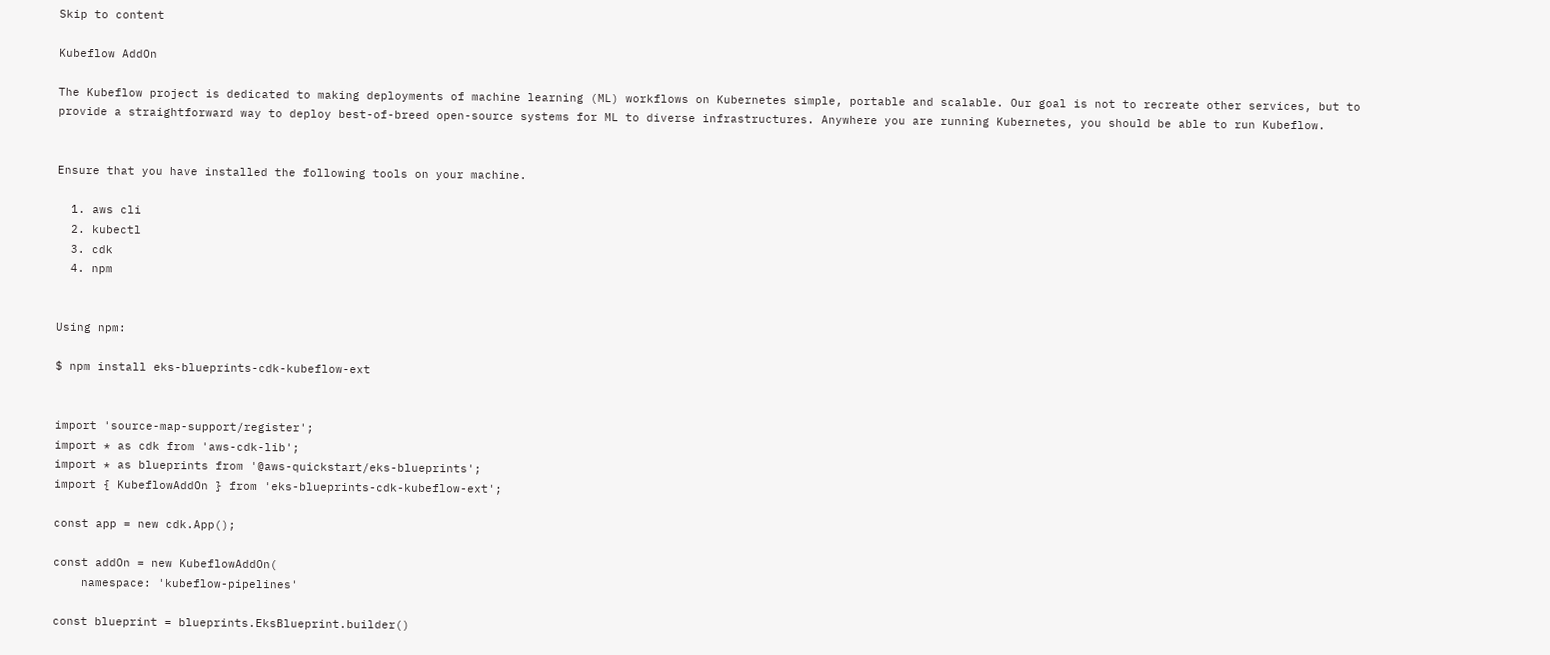Skip to content

Kubeflow AddOn

The Kubeflow project is dedicated to making deployments of machine learning (ML) workflows on Kubernetes simple, portable and scalable. Our goal is not to recreate other services, but to provide a straightforward way to deploy best-of-breed open-source systems for ML to diverse infrastructures. Anywhere you are running Kubernetes, you should be able to run Kubeflow.


Ensure that you have installed the following tools on your machine.

  1. aws cli
  2. kubectl
  3. cdk
  4. npm


Using npm:

$ npm install eks-blueprints-cdk-kubeflow-ext


import 'source-map-support/register';
import * as cdk from 'aws-cdk-lib';
import * as blueprints from '@aws-quickstart/eks-blueprints';
import { KubeflowAddOn } from 'eks-blueprints-cdk-kubeflow-ext';

const app = new cdk.App();

const addOn = new KubeflowAddOn(
    namespace: 'kubeflow-pipelines'

const blueprint = blueprints.EksBlueprint.builder()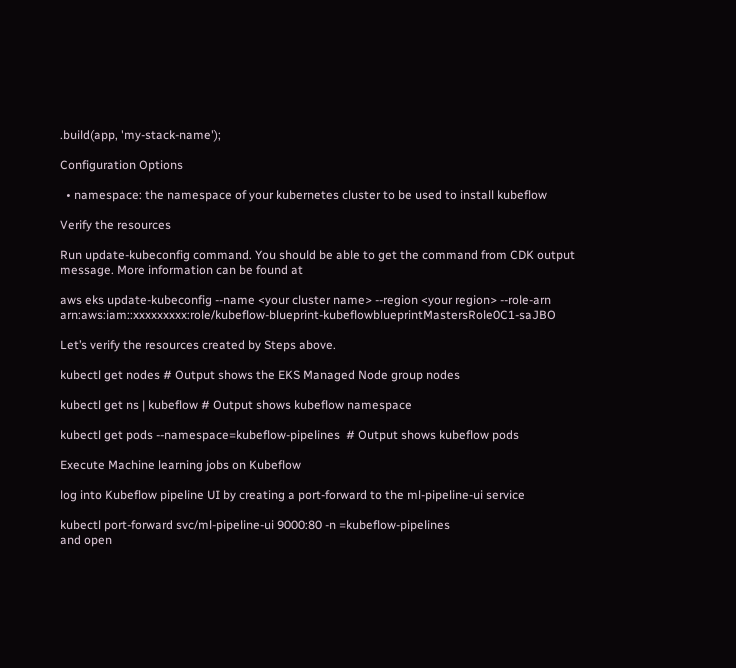.build(app, 'my-stack-name');

Configuration Options

  • namespace: the namespace of your kubernetes cluster to be used to install kubeflow

Verify the resources

Run update-kubeconfig command. You should be able to get the command from CDK output message. More information can be found at

aws eks update-kubeconfig --name <your cluster name> --region <your region> --role-arn arn:aws:iam::xxxxxxxxx:role/kubeflow-blueprint-kubeflowblueprintMastersRole0C1-saJBO

Let’s verify the resources created by Steps above.

kubectl get nodes # Output shows the EKS Managed Node group nodes

kubectl get ns | kubeflow # Output shows kubeflow namespace

kubectl get pods --namespace=kubeflow-pipelines  # Output shows kubeflow pods

Execute Machine learning jobs on Kubeflow

log into Kubeflow pipeline UI by creating a port-forward to the ml-pipeline-ui service

kubectl port-forward svc/ml-pipeline-ui 9000:80 -n =kubeflow-pipelines
and open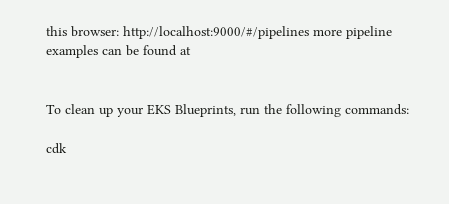this browser: http://localhost:9000/#/pipelines more pipeline examples can be found at


To clean up your EKS Blueprints, run the following commands:

cdk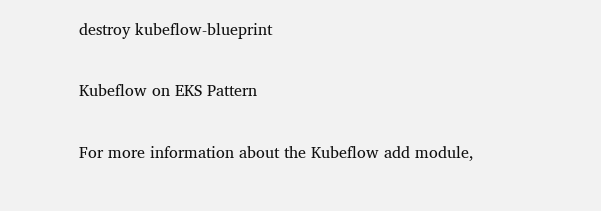destroy kubeflow-blueprint

Kubeflow on EKS Pattern

For more information about the Kubeflow add module,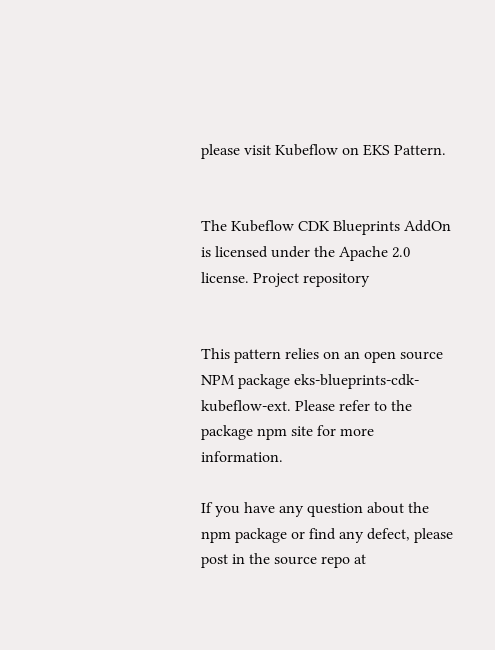please visit Kubeflow on EKS Pattern.


The Kubeflow CDK Blueprints AddOn is licensed under the Apache 2.0 license. Project repository


This pattern relies on an open source NPM package eks-blueprints-cdk-kubeflow-ext. Please refer to the package npm site for more information.

If you have any question about the npm package or find any defect, please post in the source repo at